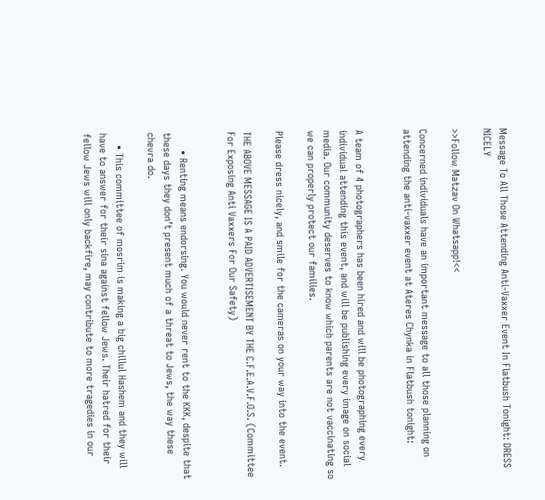Message To All Those Attending Anti-Vaxxer Event In Flatbush Tonight: DRESS NICELY

>>Follow Matzav On Whatsapp!<<

Concerned individuals have an important message to all those planning on attending the anti-vaxxer event at Ateres Chynka in Flatbush tonight:


A team of 4 photographers has been hired and will be photographing every individual attending this event, and will be publishing every image on social media. Our community deserves to know which parents are not vaccinating so we can properly protect our families.

Please dress nicely, and smile for the cameras on your way into the event.

THE ABOVE MESSAGE IS A PAID ADVERTISEMENT BY THE C.F.E.A.V.F.O.S. (Committee For Exposing Anti Vaxxers For Our Safety)


      • Renting means endorsing. You would never rent to the KKK, despite that these days they don’t present much of a threat to Jews, the way these chevra do.

    • This committee of mosrim is making a big chillul Hashem and they will have to answer for their sina against fellow Jews. Their hatred for their fellow Jews will only backfire, may contribute to more tragedies in our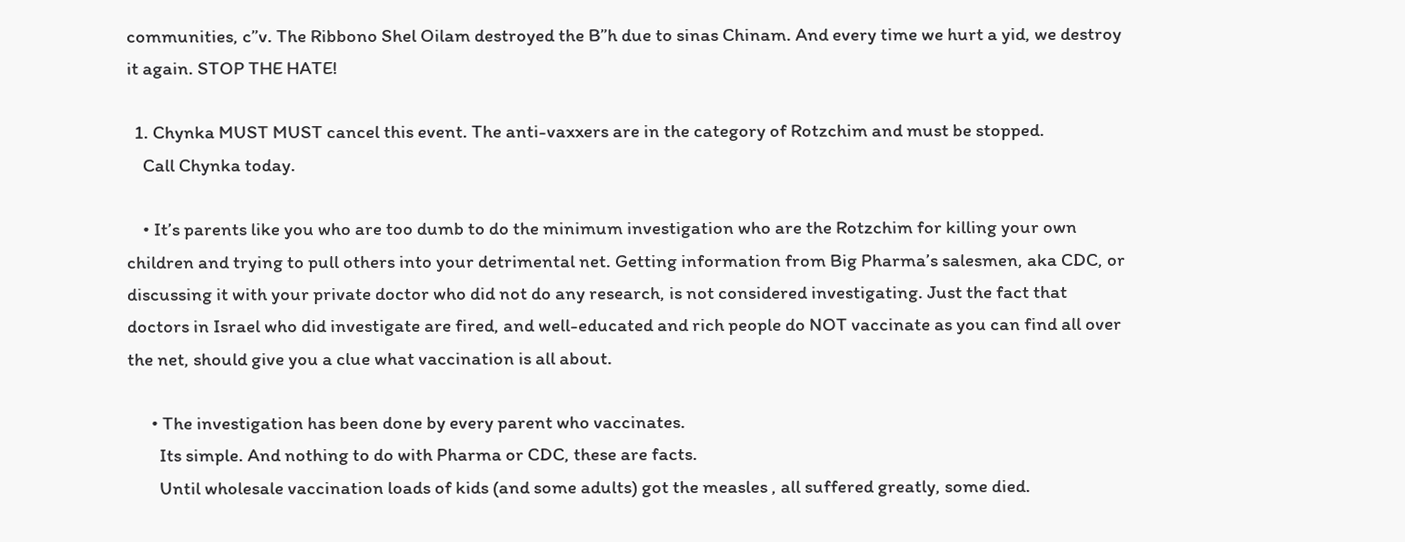communities, c”v. The Ribbono Shel Oilam destroyed the B”h due to sinas Chinam. And every time we hurt a yid, we destroy it again. STOP THE HATE!

  1. Chynka MUST MUST cancel this event. The anti-vaxxers are in the category of Rotzchim and must be stopped.
    Call Chynka today.

    • It’s parents like you who are too dumb to do the minimum investigation who are the Rotzchim for killing your own children and trying to pull others into your detrimental net. Getting information from Big Pharma’s salesmen, aka CDC, or discussing it with your private doctor who did not do any research, is not considered investigating. Just the fact that doctors in Israel who did investigate are fired, and well-educated and rich people do NOT vaccinate as you can find all over the net, should give you a clue what vaccination is all about.

      • The investigation has been done by every parent who vaccinates.
        Its simple. And nothing to do with Pharma or CDC, these are facts.
        Until wholesale vaccination loads of kids (and some adults) got the measles , all suffered greatly, some died.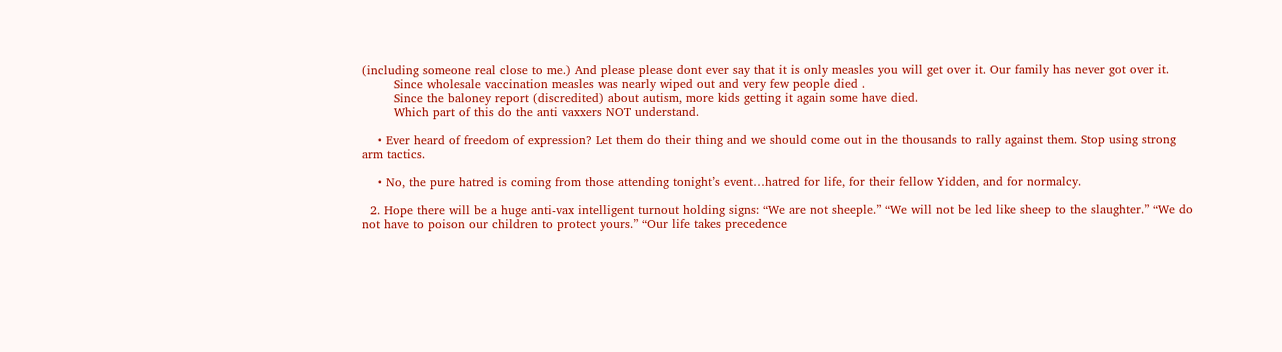(including someone real close to me.) And please please dont ever say that it is only measles you will get over it. Our family has never got over it.
        Since wholesale vaccination measles was nearly wiped out and very few people died .
        Since the baloney report (discredited) about autism, more kids getting it again some have died.
        Which part of this do the anti vaxxers NOT understand.

    • Ever heard of freedom of expression? Let them do their thing and we should come out in the thousands to rally against them. Stop using strong arm tactics.

    • No, the pure hatred is coming from those attending tonight’s event…hatred for life, for their fellow Yidden, and for normalcy.

  2. Hope there will be a huge anti-vax intelligent turnout holding signs: “We are not sheeple.” “We will not be led like sheep to the slaughter.” “We do not have to poison our children to protect yours.” “Our life takes precedence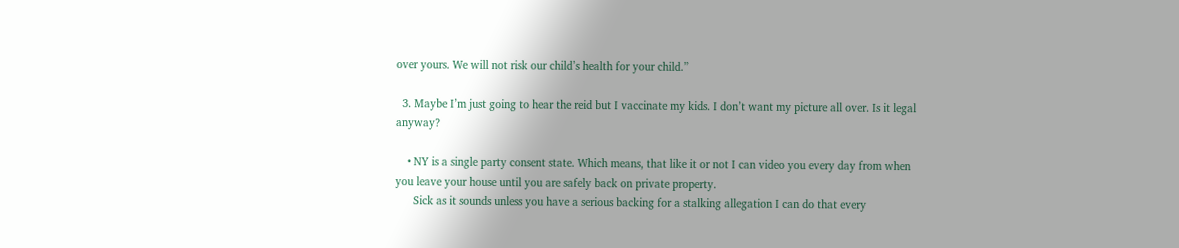over yours. We will not risk our child’s health for your child.”

  3. Maybe I’m just going to hear the reid but I vaccinate my kids. I don’t want my picture all over. Is it legal anyway?

    • NY is a single party consent state. Which means, that like it or not I can video you every day from when you leave your house until you are safely back on private property.
      Sick as it sounds unless you have a serious backing for a stalking allegation I can do that every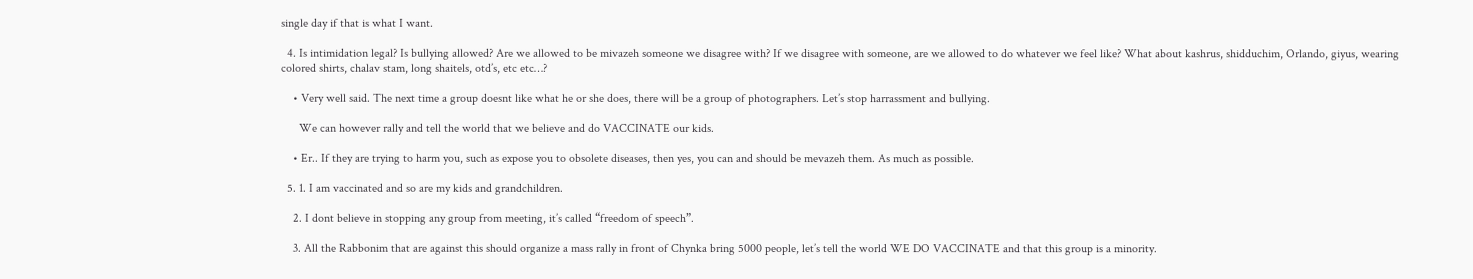single day if that is what I want.

  4. Is intimidation legal? Is bullying allowed? Are we allowed to be mivazeh someone we disagree with? If we disagree with someone, are we allowed to do whatever we feel like? What about kashrus, shidduchim, Orlando, giyus, wearing colored shirts, chalav stam, long shaitels, otd’s, etc etc…?

    • Very well said. The next time a group doesnt like what he or she does, there will be a group of photographers. Let’s stop harrassment and bullying.

      We can however rally and tell the world that we believe and do VACCINATE our kids.

    • Er.. If they are trying to harm you, such as expose you to obsolete diseases, then yes, you can and should be mevazeh them. As much as possible.

  5. 1. I am vaccinated and so are my kids and grandchildren.

    2. I dont believe in stopping any group from meeting, it’s called “freedom of speech”.

    3. All the Rabbonim that are against this should organize a mass rally in front of Chynka bring 5000 people, let’s tell the world WE DO VACCINATE and that this group is a minority.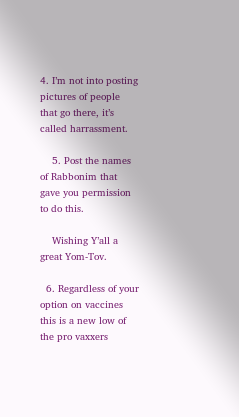4. I’m not into posting pictures of people that go there, it’s called harrassment.

    5. Post the names of Rabbonim that gave you permission to do this.

    Wishing Y’all a great Yom-Tov.

  6. Regardless of your option on vaccines this is a new low of the pro vaxxers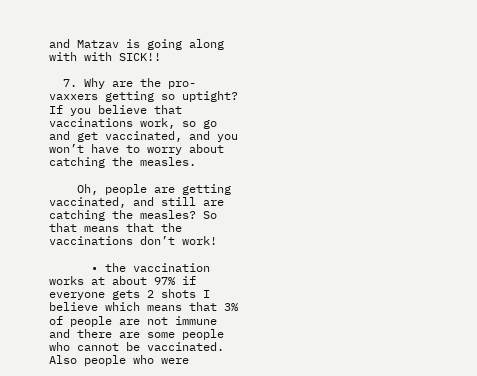and Matzav is going along with with SICK!!

  7. Why are the pro-vaxxers getting so uptight? If you believe that vaccinations work, so go and get vaccinated, and you won’t have to worry about catching the measles.

    Oh, people are getting vaccinated, and still are catching the measles? So that means that the vaccinations don’t work!

      • the vaccination works at about 97% if everyone gets 2 shots I believe which means that 3% of people are not immune and there are some people who cannot be vaccinated. Also people who were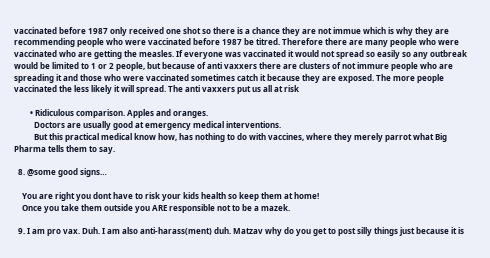vaccinated before 1987 only received one shot so there is a chance they are not immue which is why they are recommending people who were vaccinated before 1987 be titred. Therefore there are many people who were vaccinated who are getting the measles. If everyone was vaccinated it would not spread so easily so any outbreak would be limited to 1 or 2 people, but because of anti vaxxers there are clusters of not immure people who are spreading it and those who were vaccinated sometimes catch it because they are exposed. The more people vaccinated the less likely it will spread. The anti vaxxers put us all at risk

        • Ridiculous comparison. Apples and oranges.
          Doctors are usually good at emergency medical interventions.
          But this practical medical know how, has nothing to do with vaccines, where they merely parrot what Big Pharma tells them to say.

  8. @some good signs…

    You are right you dont have to risk your kids health so keep them at home!
    Once you take them outside you ARE responsible not to be a mazek.

  9. I am pro vax. Duh. I am also anti-harass(ment) duh. Matzav why do you get to post silly things just because it is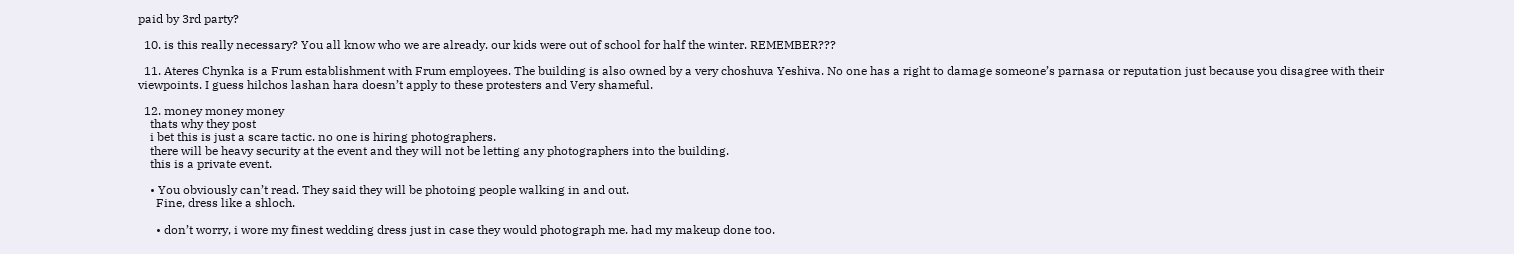paid by 3rd party?

  10. is this really necessary? You all know who we are already. our kids were out of school for half the winter. REMEMBER???

  11. Ateres Chynka is a Frum establishment with Frum employees. The building is also owned by a very choshuva Yeshiva. No one has a right to damage someone’s parnasa or reputation just because you disagree with their viewpoints. I guess hilchos lashan hara doesn’t apply to these protesters and Very shameful.

  12. money money money
    thats why they post
    i bet this is just a scare tactic. no one is hiring photographers.
    there will be heavy security at the event and they will not be letting any photographers into the building.
    this is a private event.

    • You obviously can’t read. They said they will be photoing people walking in and out.
      Fine, dress like a shloch.

      • don’t worry, i wore my finest wedding dress just in case they would photograph me. had my makeup done too.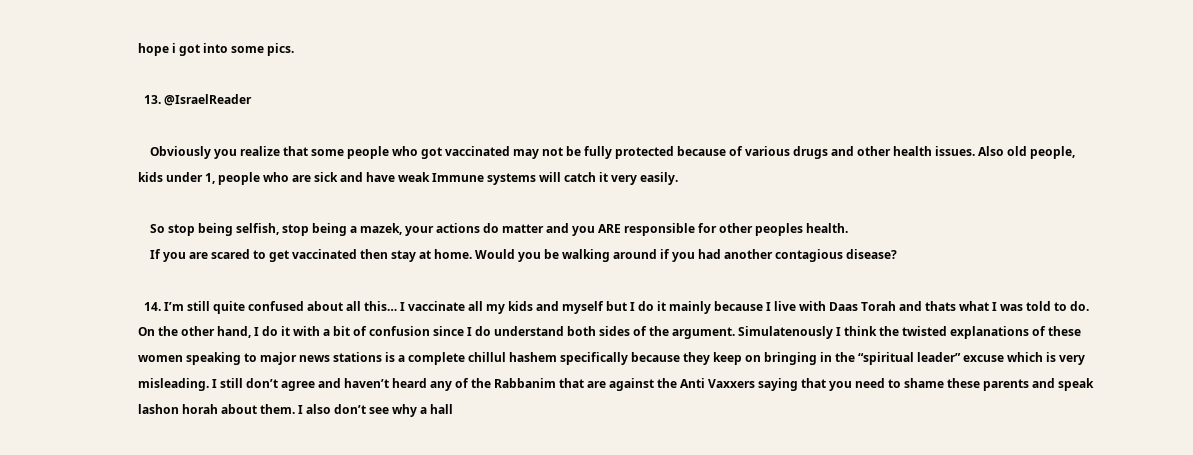hope i got into some pics.

  13. @IsraelReader

    Obviously you realize that some people who got vaccinated may not be fully protected because of various drugs and other health issues. Also old people, kids under 1, people who are sick and have weak Immune systems will catch it very easily.

    So stop being selfish, stop being a mazek, your actions do matter and you ARE responsible for other peoples health.
    If you are scared to get vaccinated then stay at home. Would you be walking around if you had another contagious disease?

  14. I’m still quite confused about all this… I vaccinate all my kids and myself but I do it mainly because I live with Daas Torah and thats what I was told to do. On the other hand, I do it with a bit of confusion since I do understand both sides of the argument. Simulatenously I think the twisted explanations of these women speaking to major news stations is a complete chillul hashem specifically because they keep on bringing in the “spiritual leader” excuse which is very misleading. I still don’t agree and haven’t heard any of the Rabbanim that are against the Anti Vaxxers saying that you need to shame these parents and speak lashon horah about them. I also don’t see why a hall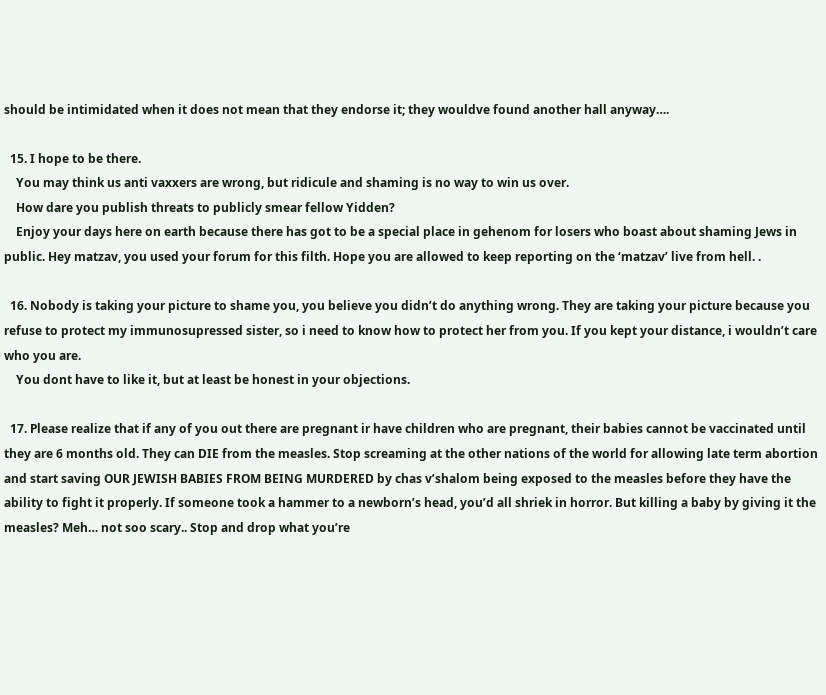should be intimidated when it does not mean that they endorse it; they wouldve found another hall anyway….

  15. I hope to be there.
    You may think us anti vaxxers are wrong, but ridicule and shaming is no way to win us over.
    How dare you publish threats to publicly smear fellow Yidden?
    Enjoy your days here on earth because there has got to be a special place in gehenom for losers who boast about shaming Jews in public. Hey matzav, you used your forum for this filth. Hope you are allowed to keep reporting on the ‘matzav’ live from hell. .

  16. Nobody is taking your picture to shame you, you believe you didn’t do anything wrong. They are taking your picture because you refuse to protect my immunosupressed sister, so i need to know how to protect her from you. If you kept your distance, i wouldn’t care who you are.
    You dont have to like it, but at least be honest in your objections.

  17. Please realize that if any of you out there are pregnant ir have children who are pregnant, their babies cannot be vaccinated until they are 6 months old. They can DIE from the measles. Stop screaming at the other nations of the world for allowing late term abortion and start saving OUR JEWISH BABIES FROM BEING MURDERED by chas v’shalom being exposed to the measles before they have the ability to fight it properly. If someone took a hammer to a newborn’s head, you’d all shriek in horror. But killing a baby by giving it the measles? Meh… not soo scary.. Stop and drop what you’re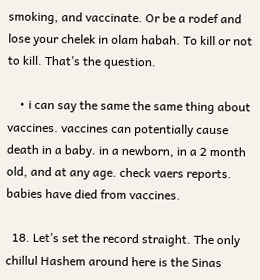smoking, and vaccinate. Or be a rodef and lose your chelek in olam habah. To kill or not to kill. That’s the question.

    • i can say the same the same thing about vaccines. vaccines can potentially cause death in a baby. in a newborn, in a 2 month old, and at any age. check vaers reports. babies have died from vaccines.

  18. Let’s set the record straight. The only chillul Hashem around here is the Sinas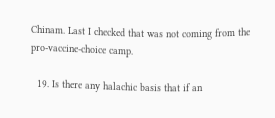Chinam. Last I checked that was not coming from the pro-vaccine-choice camp.

  19. Is there any halachic basis that if an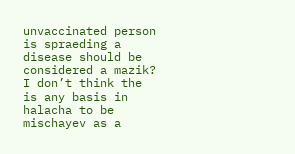unvaccinated person is spraeding a disease should be considered a mazik? I don’t think the is any basis in halacha to be mischayev as a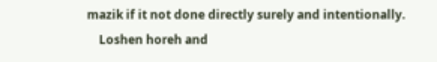mazik if it not done directly surely and intentionally.
    Loshen horeh and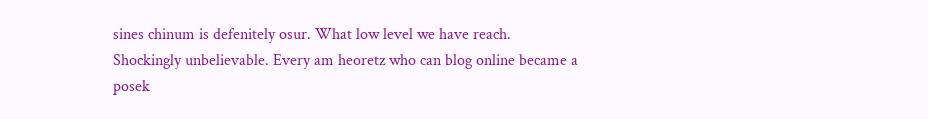sines chinum is defenitely osur. What low level we have reach. Shockingly unbelievable. Every am heoretz who can blog online became a posek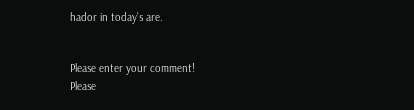hador in today’s are.


Please enter your comment!
Please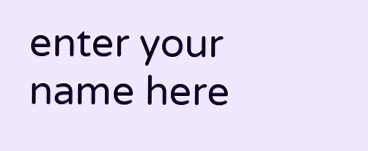enter your name here